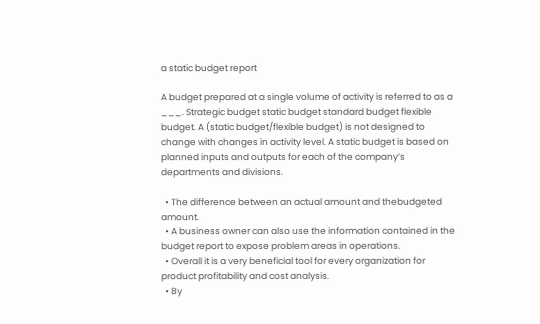a static budget report

A budget prepared at a single volume of activity is referred to as a ___. Strategic budget static budget standard budget flexible budget. A (static budget/flexible budget) is not designed to change with changes in activity level. A static budget is based on planned inputs and outputs for each of the company’s departments and divisions.

  • The difference between an actual amount and thebudgeted amount.
  • A business owner can also use the information contained in the budget report to expose problem areas in operations.
  • Overall it is a very beneficial tool for every organization for product profitability and cost analysis.
  • By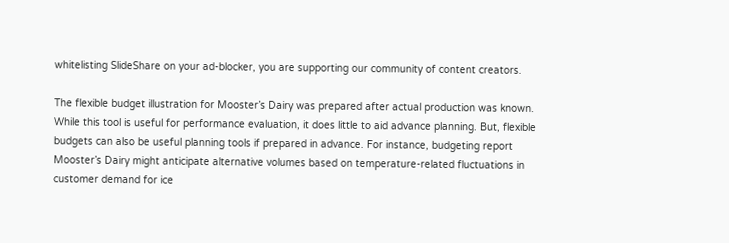whitelisting SlideShare on your ad-blocker, you are supporting our community of content creators.

The flexible budget illustration for Mooster’s Dairy was prepared after actual production was known. While this tool is useful for performance evaluation, it does little to aid advance planning. But, flexible budgets can also be useful planning tools if prepared in advance. For instance, budgeting report Mooster’s Dairy might anticipate alternative volumes based on temperature-related fluctuations in customer demand for ice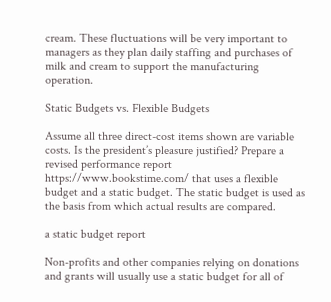cream. These fluctuations will be very important to managers as they plan daily staffing and purchases of milk and cream to support the manufacturing operation.

Static Budgets vs. Flexible Budgets

Assume all three direct-cost items shown are variable costs. Is the president’s pleasure justified? Prepare a revised performance report https://www.bookstime.com/ that uses a flexible budget and a static budget. The static budget is used as the basis from which actual results are compared.

a static budget report

Non-profits and other companies relying on donations and grants will usually use a static budget for all of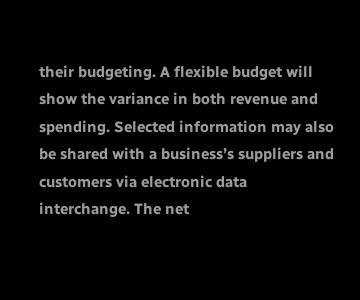their budgeting. A flexible budget will show the variance in both revenue and spending. Selected information may also be shared with a business’s suppliers and customers via electronic data interchange. The net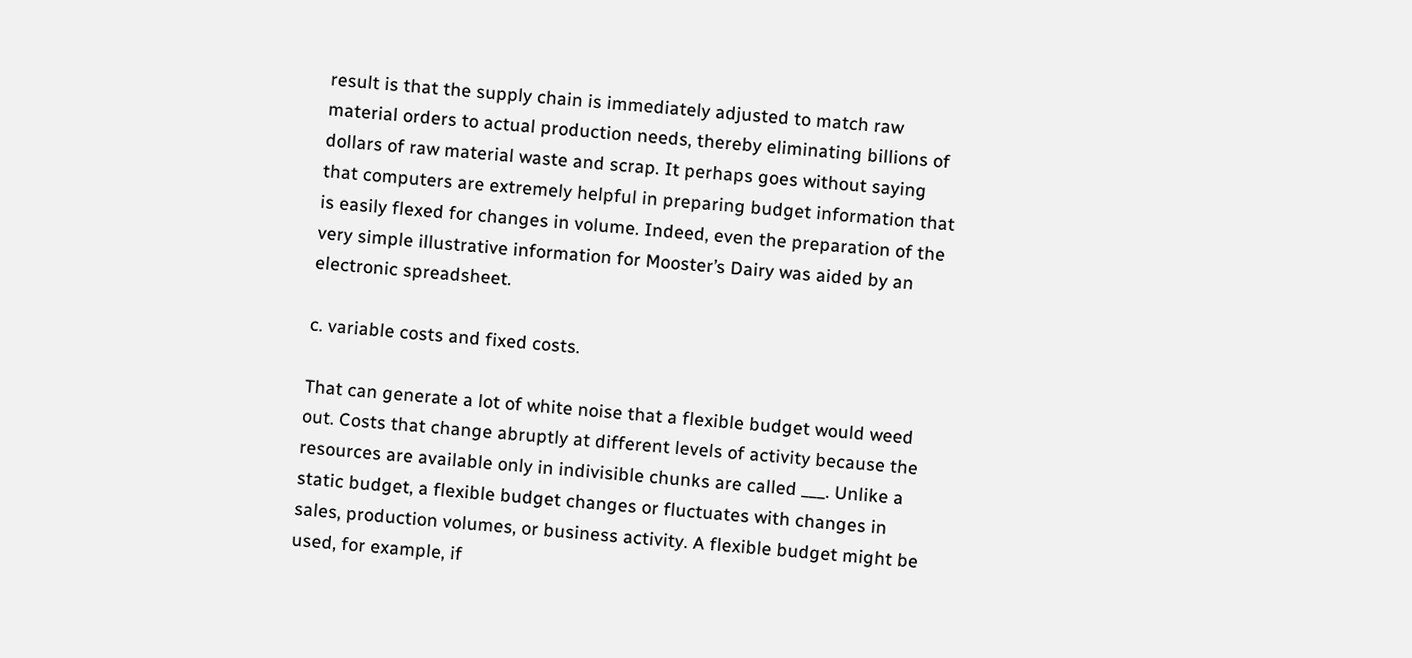result is that the supply chain is immediately adjusted to match raw material orders to actual production needs, thereby eliminating billions of dollars of raw material waste and scrap. It perhaps goes without saying that computers are extremely helpful in preparing budget information that is easily flexed for changes in volume. Indeed, even the preparation of the very simple illustrative information for Mooster’s Dairy was aided by an electronic spreadsheet.

c. variable costs and fixed costs.

That can generate a lot of white noise that a flexible budget would weed out. Costs that change abruptly at different levels of activity because the resources are available only in indivisible chunks are called ___. Unlike a static budget, a flexible budget changes or fluctuates with changes in sales, production volumes, or business activity. A flexible budget might be used, for example, if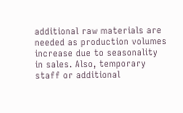additional raw materials are needed as production volumes increase due to seasonality in sales. Also, temporary staff or additional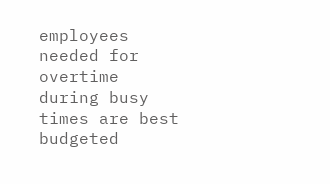employees needed for overtime during busy times are best budgeted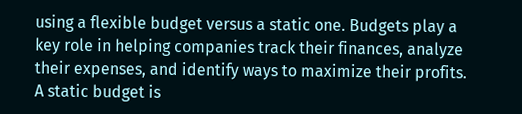using a flexible budget versus a static one. Budgets play a key role in helping companies track their finances, analyze their expenses, and identify ways to maximize their profits. A static budget is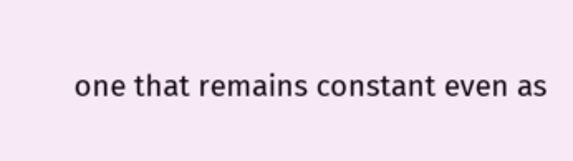one that remains constant even as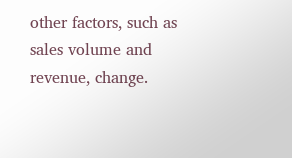other factors, such as sales volume and revenue, change.